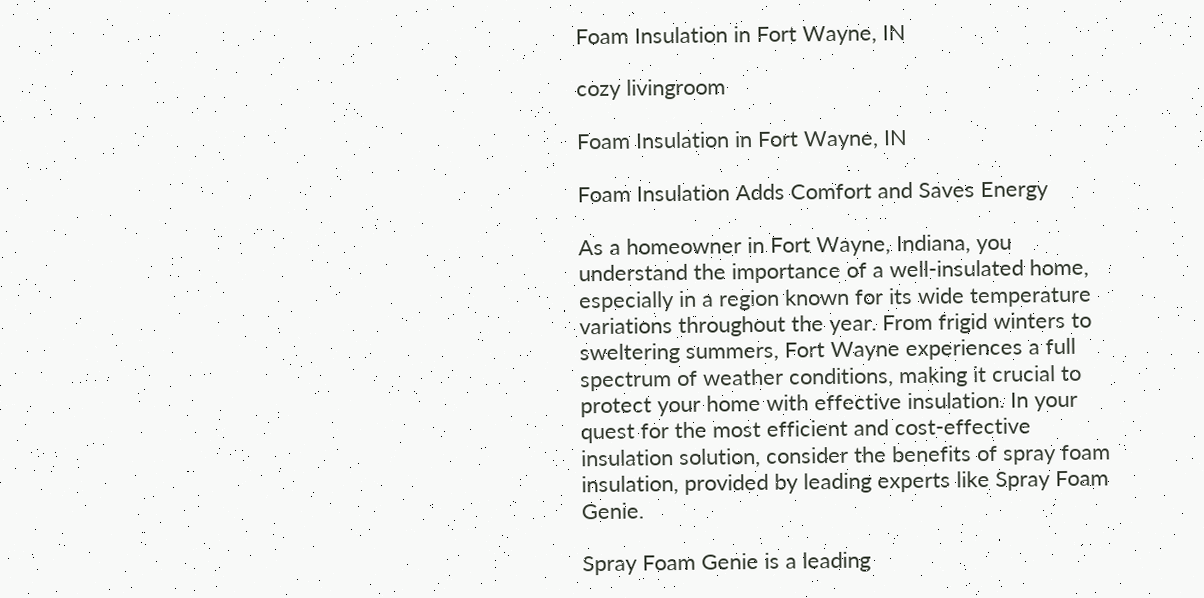Foam Insulation in Fort Wayne, IN

cozy livingroom

Foam Insulation in Fort Wayne, IN

Foam Insulation Adds Comfort and Saves Energy

As a homeowner in Fort Wayne, Indiana, you understand the importance of a well-insulated home, especially in a region known for its wide temperature variations throughout the year. From frigid winters to sweltering summers, Fort Wayne experiences a full spectrum of weather conditions, making it crucial to protect your home with effective insulation. In your quest for the most efficient and cost-effective insulation solution, consider the benefits of spray foam insulation, provided by leading experts like Spray Foam Genie.

Spray Foam Genie is a leading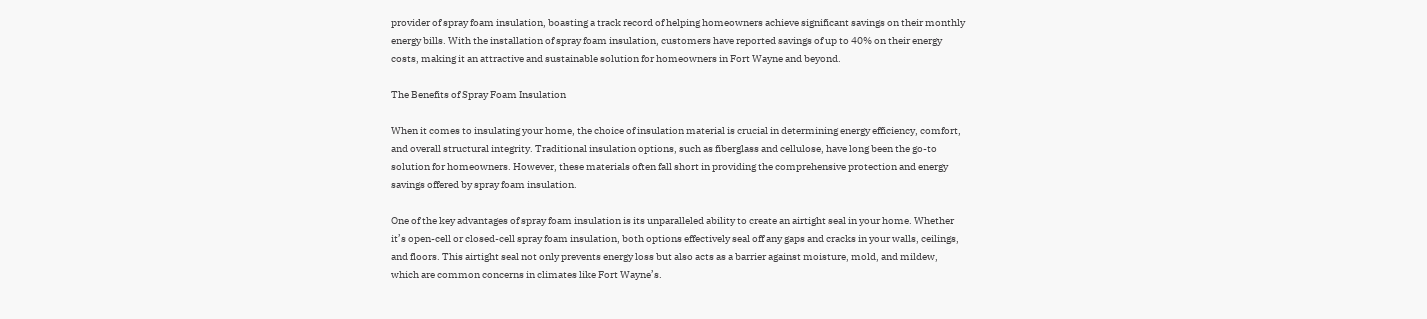provider of spray foam insulation, boasting a track record of helping homeowners achieve significant savings on their monthly energy bills. With the installation of spray foam insulation, customers have reported savings of up to 40% on their energy costs, making it an attractive and sustainable solution for homeowners in Fort Wayne and beyond.

The Benefits of Spray Foam Insulation

When it comes to insulating your home, the choice of insulation material is crucial in determining energy efficiency, comfort, and overall structural integrity. Traditional insulation options, such as fiberglass and cellulose, have long been the go-to solution for homeowners. However, these materials often fall short in providing the comprehensive protection and energy savings offered by spray foam insulation.

One of the key advantages of spray foam insulation is its unparalleled ability to create an airtight seal in your home. Whether it’s open-cell or closed-cell spray foam insulation, both options effectively seal off any gaps and cracks in your walls, ceilings, and floors. This airtight seal not only prevents energy loss but also acts as a barrier against moisture, mold, and mildew, which are common concerns in climates like Fort Wayne’s.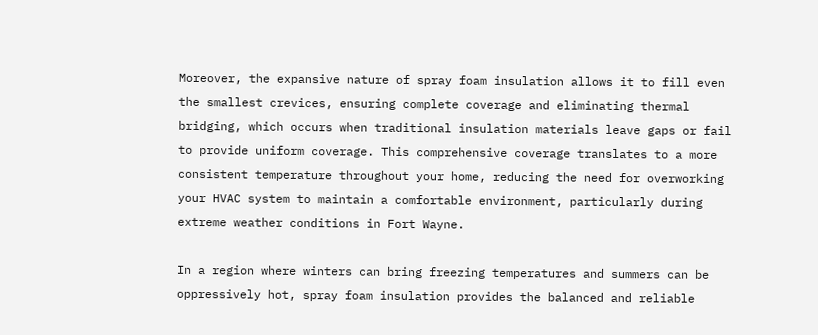Moreover, the expansive nature of spray foam insulation allows it to fill even the smallest crevices, ensuring complete coverage and eliminating thermal bridging, which occurs when traditional insulation materials leave gaps or fail to provide uniform coverage. This comprehensive coverage translates to a more consistent temperature throughout your home, reducing the need for overworking your HVAC system to maintain a comfortable environment, particularly during extreme weather conditions in Fort Wayne.

In a region where winters can bring freezing temperatures and summers can be oppressively hot, spray foam insulation provides the balanced and reliable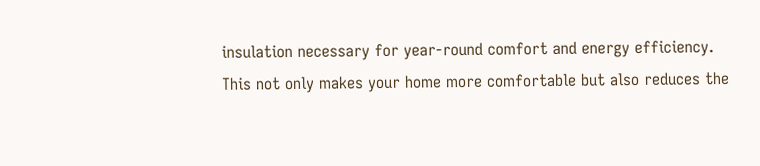insulation necessary for year-round comfort and energy efficiency. This not only makes your home more comfortable but also reduces the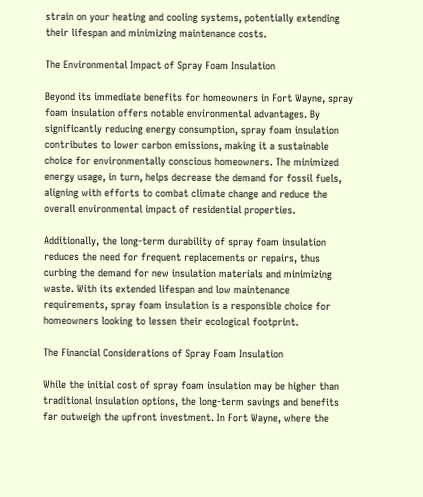strain on your heating and cooling systems, potentially extending their lifespan and minimizing maintenance costs.

The Environmental Impact of Spray Foam Insulation

Beyond its immediate benefits for homeowners in Fort Wayne, spray foam insulation offers notable environmental advantages. By significantly reducing energy consumption, spray foam insulation contributes to lower carbon emissions, making it a sustainable choice for environmentally conscious homeowners. The minimized energy usage, in turn, helps decrease the demand for fossil fuels, aligning with efforts to combat climate change and reduce the overall environmental impact of residential properties.

Additionally, the long-term durability of spray foam insulation reduces the need for frequent replacements or repairs, thus curbing the demand for new insulation materials and minimizing waste. With its extended lifespan and low maintenance requirements, spray foam insulation is a responsible choice for homeowners looking to lessen their ecological footprint.

The Financial Considerations of Spray Foam Insulation

While the initial cost of spray foam insulation may be higher than traditional insulation options, the long-term savings and benefits far outweigh the upfront investment. In Fort Wayne, where the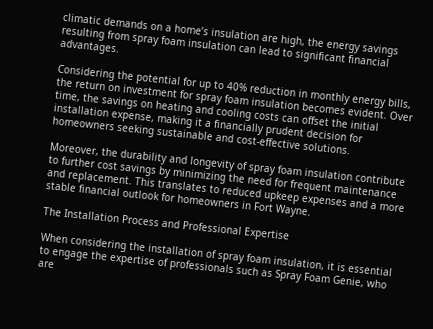climatic demands on a home’s insulation are high, the energy savings resulting from spray foam insulation can lead to significant financial advantages.

Considering the potential for up to 40% reduction in monthly energy bills, the return on investment for spray foam insulation becomes evident. Over time, the savings on heating and cooling costs can offset the initial installation expense, making it a financially prudent decision for homeowners seeking sustainable and cost-effective solutions.

Moreover, the durability and longevity of spray foam insulation contribute to further cost savings by minimizing the need for frequent maintenance and replacement. This translates to reduced upkeep expenses and a more stable financial outlook for homeowners in Fort Wayne.

The Installation Process and Professional Expertise

When considering the installation of spray foam insulation, it is essential to engage the expertise of professionals such as Spray Foam Genie, who are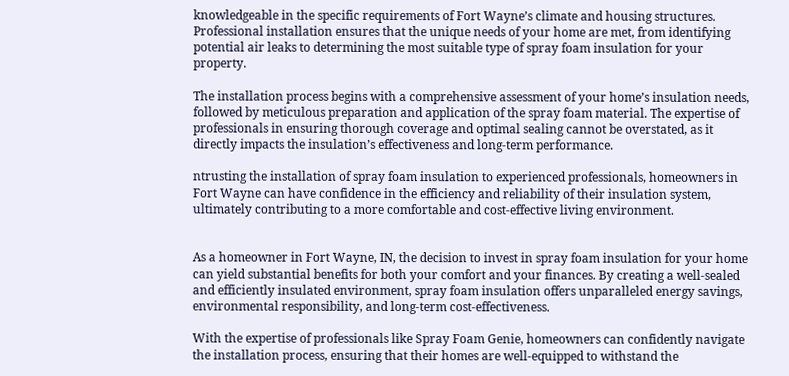knowledgeable in the specific requirements of Fort Wayne’s climate and housing structures. Professional installation ensures that the unique needs of your home are met, from identifying potential air leaks to determining the most suitable type of spray foam insulation for your property.

The installation process begins with a comprehensive assessment of your home’s insulation needs, followed by meticulous preparation and application of the spray foam material. The expertise of professionals in ensuring thorough coverage and optimal sealing cannot be overstated, as it directly impacts the insulation’s effectiveness and long-term performance.

ntrusting the installation of spray foam insulation to experienced professionals, homeowners in Fort Wayne can have confidence in the efficiency and reliability of their insulation system, ultimately contributing to a more comfortable and cost-effective living environment.


As a homeowner in Fort Wayne, IN, the decision to invest in spray foam insulation for your home can yield substantial benefits for both your comfort and your finances. By creating a well-sealed and efficiently insulated environment, spray foam insulation offers unparalleled energy savings, environmental responsibility, and long-term cost-effectiveness.

With the expertise of professionals like Spray Foam Genie, homeowners can confidently navigate the installation process, ensuring that their homes are well-equipped to withstand the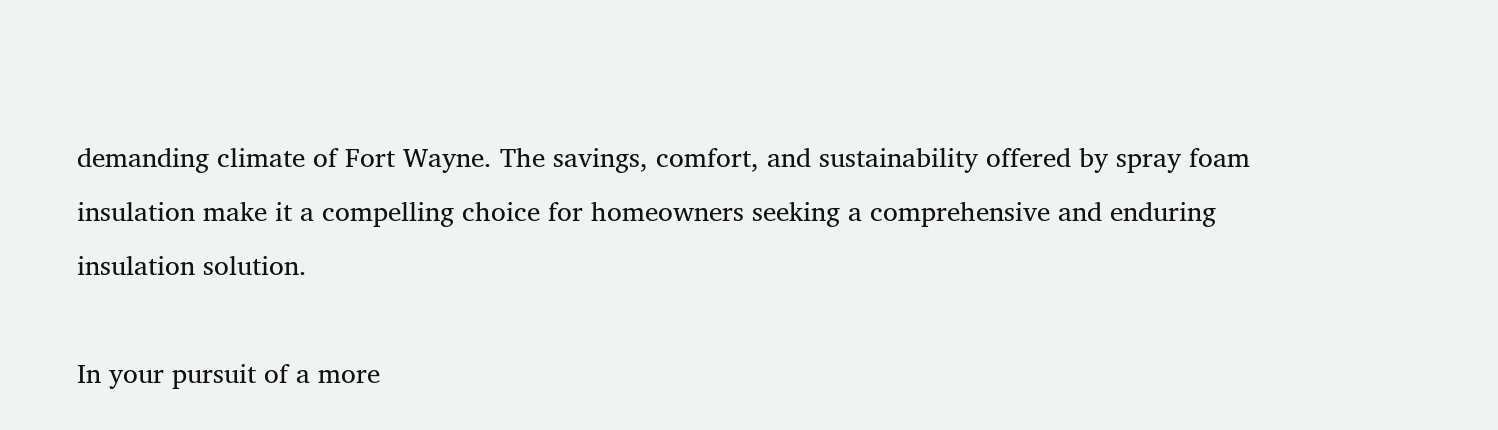demanding climate of Fort Wayne. The savings, comfort, and sustainability offered by spray foam insulation make it a compelling choice for homeowners seeking a comprehensive and enduring insulation solution.

In your pursuit of a more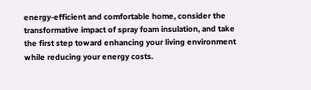energy-efficient and comfortable home, consider the transformative impact of spray foam insulation, and take the first step toward enhancing your living environment while reducing your energy costs.